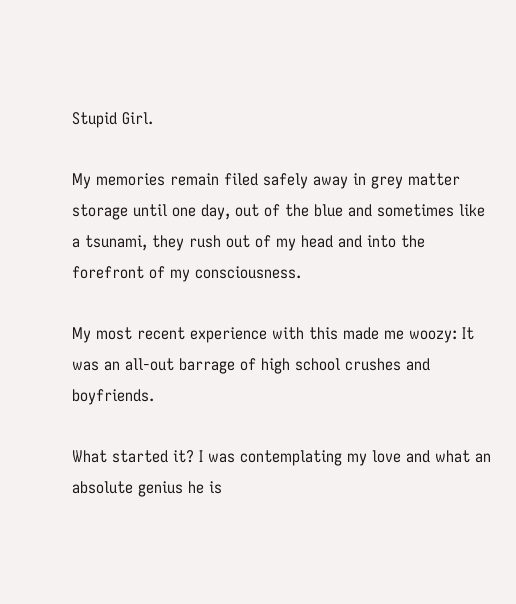Stupid Girl.

My memories remain filed safely away in grey matter storage until one day, out of the blue and sometimes like a tsunami, they rush out of my head and into the forefront of my consciousness.

My most recent experience with this made me woozy: It was an all-out barrage of high school crushes and boyfriends.

What started it? I was contemplating my love and what an absolute genius he is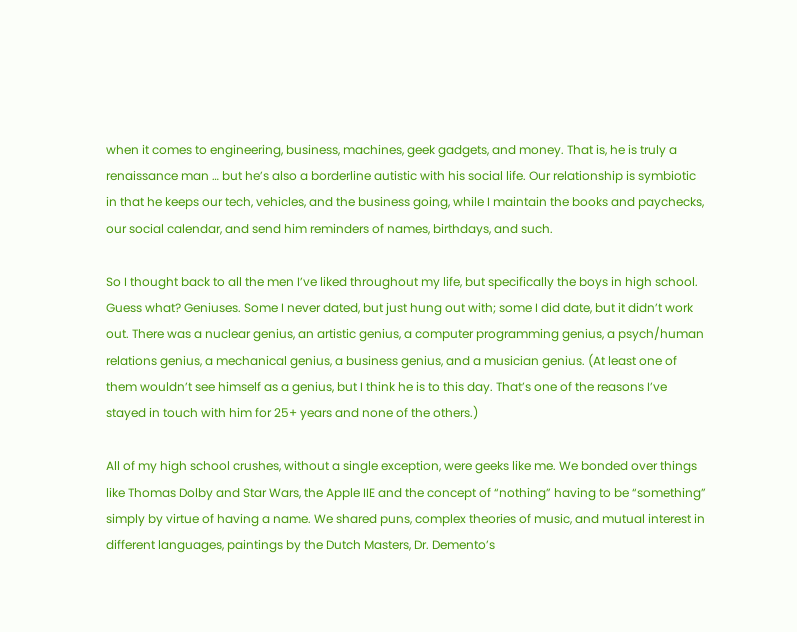when it comes to engineering, business, machines, geek gadgets, and money. That is, he is truly a renaissance man … but he’s also a borderline autistic with his social life. Our relationship is symbiotic in that he keeps our tech, vehicles, and the business going, while I maintain the books and paychecks, our social calendar, and send him reminders of names, birthdays, and such.

So I thought back to all the men I’ve liked throughout my life, but specifically the boys in high school. Guess what? Geniuses. Some I never dated, but just hung out with; some I did date, but it didn’t work out. There was a nuclear genius, an artistic genius, a computer programming genius, a psych/human relations genius, a mechanical genius, a business genius, and a musician genius. (At least one of them wouldn’t see himself as a genius, but I think he is to this day. That’s one of the reasons I’ve stayed in touch with him for 25+ years and none of the others.)

All of my high school crushes, without a single exception, were geeks like me. We bonded over things like Thomas Dolby and Star Wars, the Apple IIE and the concept of “nothing” having to be “something” simply by virtue of having a name. We shared puns, complex theories of music, and mutual interest in different languages, paintings by the Dutch Masters, Dr. Demento’s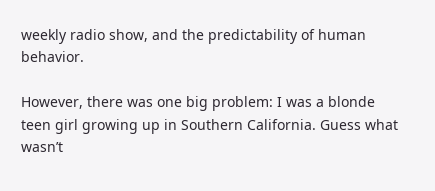weekly radio show, and the predictability of human behavior.

However, there was one big problem: I was a blonde teen girl growing up in Southern California. Guess what wasn’t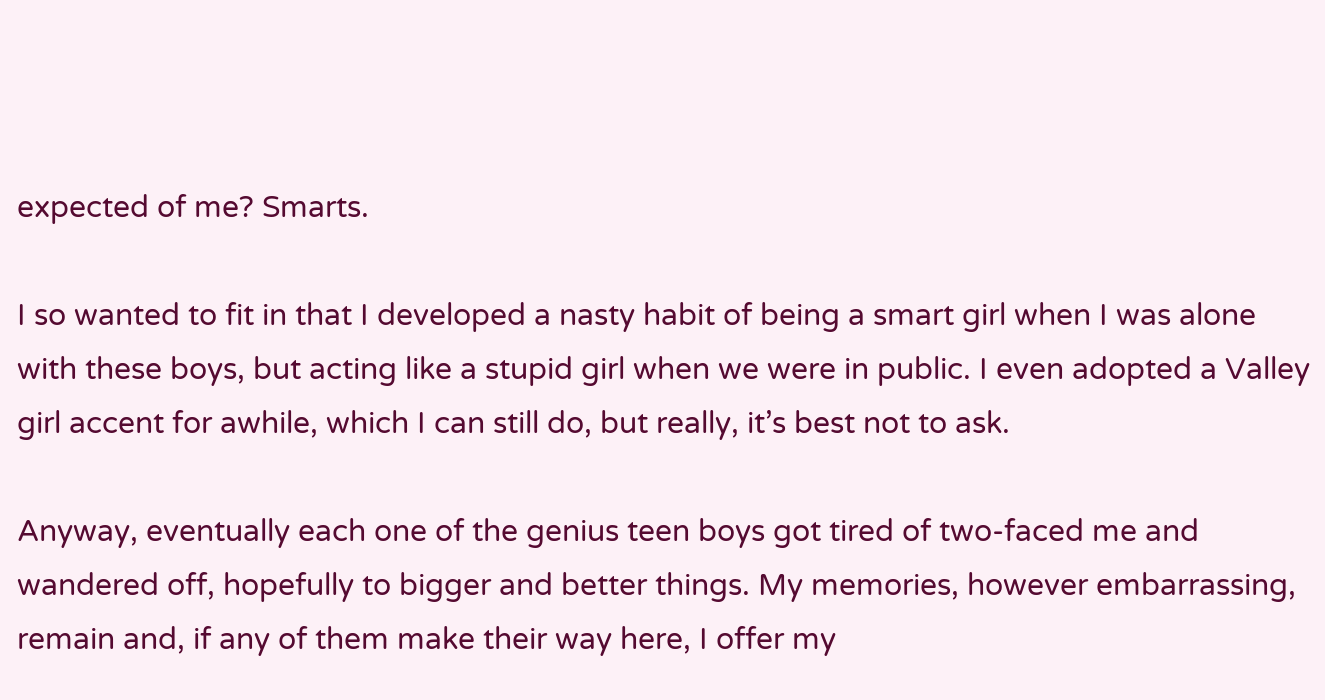expected of me? Smarts.

I so wanted to fit in that I developed a nasty habit of being a smart girl when I was alone with these boys, but acting like a stupid girl when we were in public. I even adopted a Valley girl accent for awhile, which I can still do, but really, it’s best not to ask.

Anyway, eventually each one of the genius teen boys got tired of two-faced me and wandered off, hopefully to bigger and better things. My memories, however embarrassing, remain and, if any of them make their way here, I offer my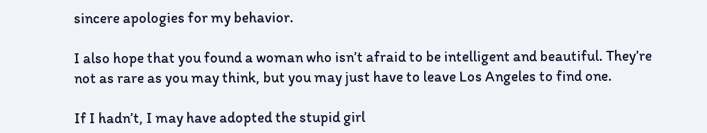sincere apologies for my behavior.

I also hope that you found a woman who isn’t afraid to be intelligent and beautiful. They’re not as rare as you may think, but you may just have to leave Los Angeles to find one.

If I hadn’t, I may have adopted the stupid girl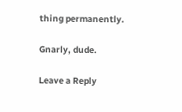thing permanently.

Gnarly, dude.

Leave a Reply